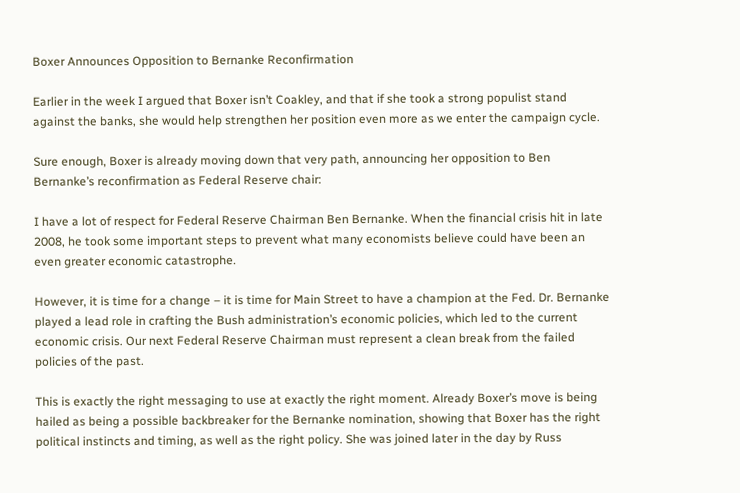Boxer Announces Opposition to Bernanke Reconfirmation

Earlier in the week I argued that Boxer isn’t Coakley, and that if she took a strong populist stand against the banks, she would help strengthen her position even more as we enter the campaign cycle.

Sure enough, Boxer is already moving down that very path, announcing her opposition to Ben Bernanke’s reconfirmation as Federal Reserve chair:

I have a lot of respect for Federal Reserve Chairman Ben Bernanke. When the financial crisis hit in late 2008, he took some important steps to prevent what many economists believe could have been an even greater economic catastrophe.

However, it is time for a change – it is time for Main Street to have a champion at the Fed. Dr. Bernanke played a lead role in crafting the Bush administration’s economic policies, which led to the current economic crisis. Our next Federal Reserve Chairman must represent a clean break from the failed policies of the past.

This is exactly the right messaging to use at exactly the right moment. Already Boxer’s move is being hailed as being a possible backbreaker for the Bernanke nomination, showing that Boxer has the right political instincts and timing, as well as the right policy. She was joined later in the day by Russ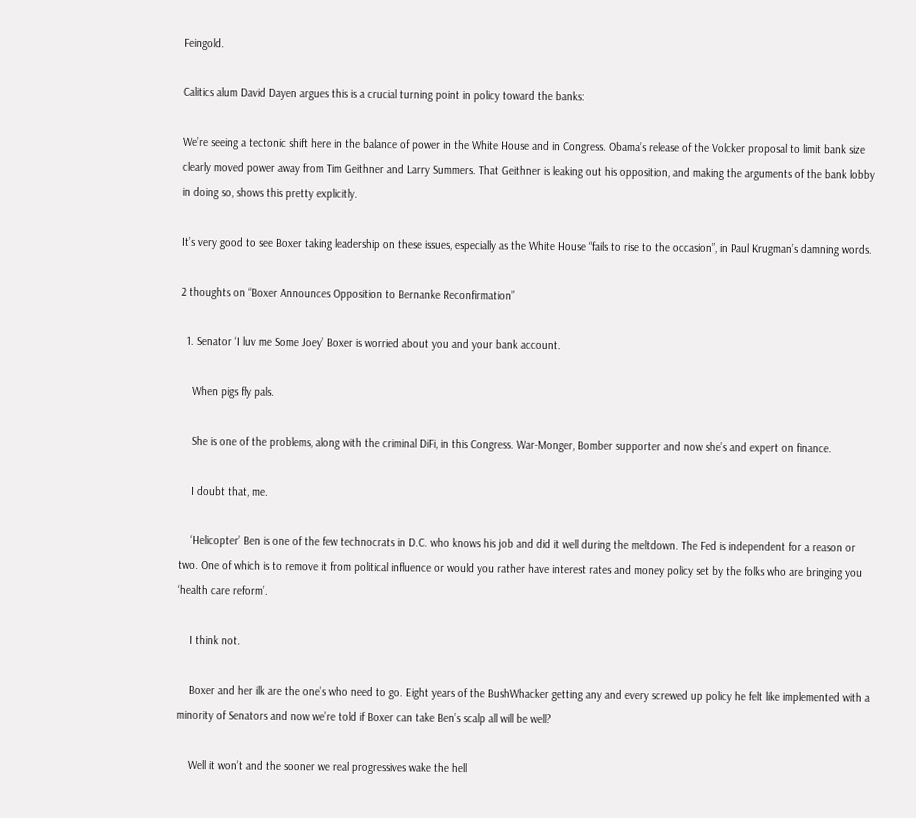Feingold.

Calitics alum David Dayen argues this is a crucial turning point in policy toward the banks:

We’re seeing a tectonic shift here in the balance of power in the White House and in Congress. Obama’s release of the Volcker proposal to limit bank size clearly moved power away from Tim Geithner and Larry Summers. That Geithner is leaking out his opposition, and making the arguments of the bank lobby in doing so, shows this pretty explicitly.

It’s very good to see Boxer taking leadership on these issues, especially as the White House “fails to rise to the occasion”, in Paul Krugman’s damning words.

2 thoughts on “Boxer Announces Opposition to Bernanke Reconfirmation”

  1. Senator ‘I luv me Some Joey’ Boxer is worried about you and your bank account.

    When pigs fly pals.

    She is one of the problems, along with the criminal DiFi, in this Congress. War-Monger, Bomber supporter and now she’s and expert on finance.

    I doubt that, me.

    ‘Helicopter’ Ben is one of the few technocrats in D.C. who knows his job and did it well during the meltdown. The Fed is independent for a reason or two. One of which is to remove it from political influence or would you rather have interest rates and money policy set by the folks who are bringing you ‘health care reform’.

    I think not.

    Boxer and her ilk are the one’s who need to go. Eight years of the BushWhacker getting any and every screwed up policy he felt like implemented with a minority of Senators and now we’re told if Boxer can take Ben’s scalp all will be well?

    Well it won’t and the sooner we real progressives wake the hell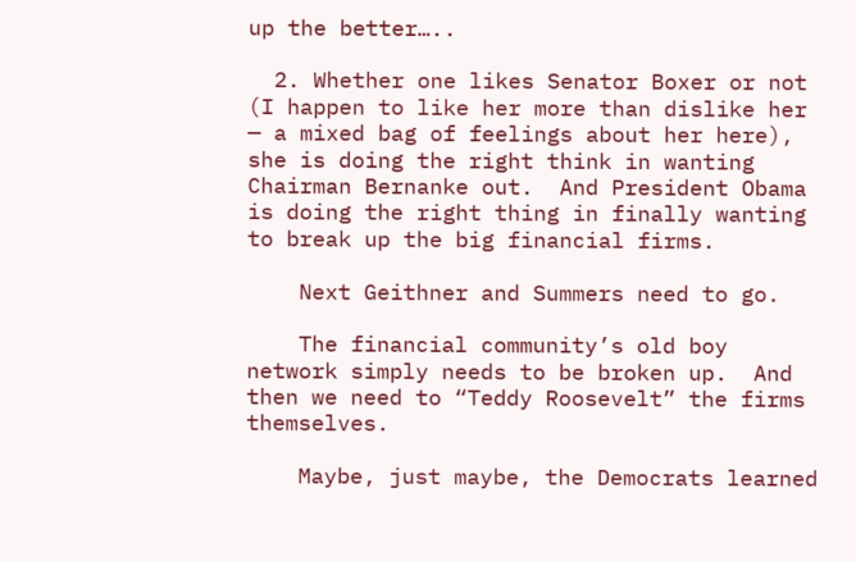up the better…..

  2. Whether one likes Senator Boxer or not (I happen to like her more than dislike her — a mixed bag of feelings about her here), she is doing the right think in wanting Chairman Bernanke out.  And President Obama is doing the right thing in finally wanting to break up the big financial firms.

    Next Geithner and Summers need to go.

    The financial community’s old boy network simply needs to be broken up.  And then we need to “Teddy Roosevelt” the firms themselves.

    Maybe, just maybe, the Democrats learned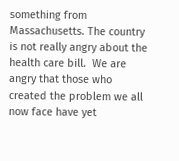something from Massachusetts. The country is not really angry about the health care bill.  We are angry that those who created the problem we all now face have yet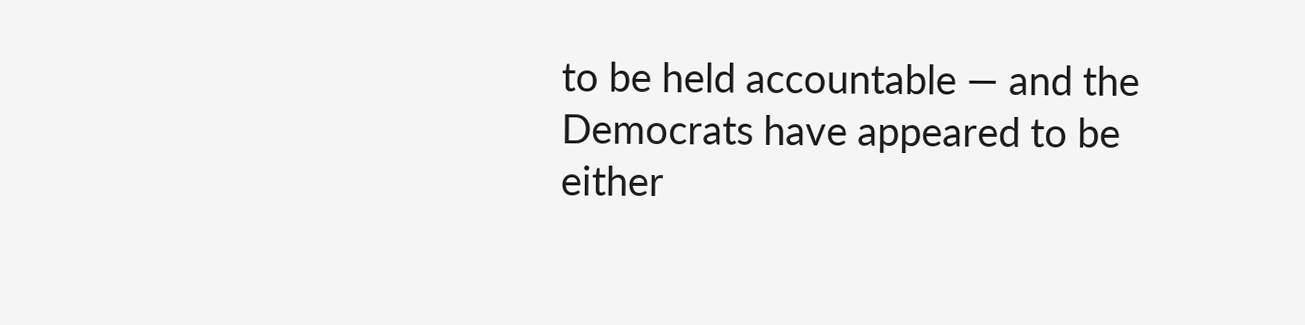to be held accountable — and the Democrats have appeared to be either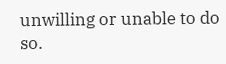unwilling or unable to do so.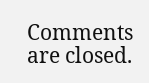Comments are closed.